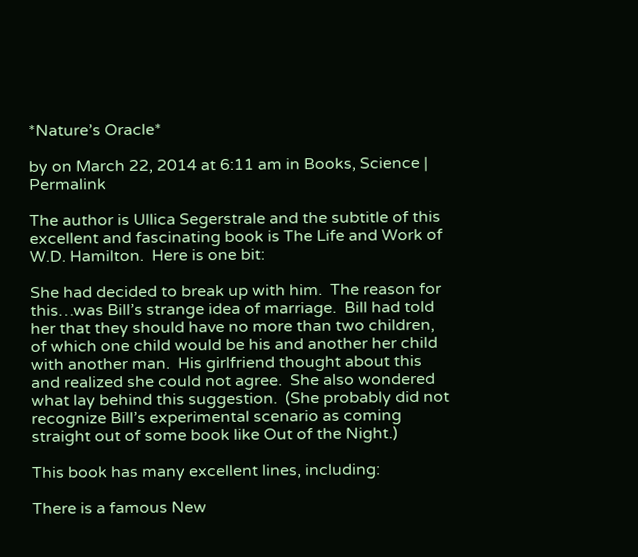*Nature’s Oracle*

by on March 22, 2014 at 6:11 am in Books, Science | Permalink

The author is Ullica Segerstrale and the subtitle of this excellent and fascinating book is The Life and Work of W.D. Hamilton.  Here is one bit:

She had decided to break up with him.  The reason for this…was Bill’s strange idea of marriage.  Bill had told her that they should have no more than two children, of which one child would be his and another her child with another man.  His girlfriend thought about this and realized she could not agree.  She also wondered what lay behind this suggestion.  (She probably did not recognize Bill’s experimental scenario as coming straight out of some book like Out of the Night.)

This book has many excellent lines, including:

There is a famous New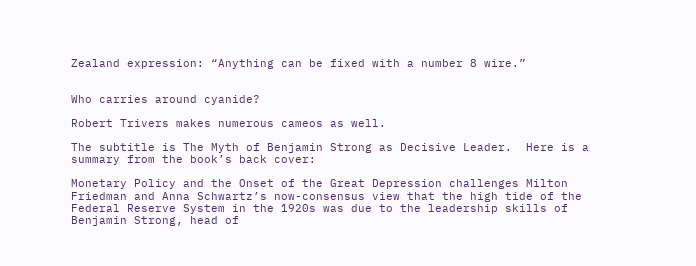Zealand expression: “Anything can be fixed with a number 8 wire.”


Who carries around cyanide?

Robert Trivers makes numerous cameos as well.

The subtitle is The Myth of Benjamin Strong as Decisive Leader.  Here is a summary from the book’s back cover:

Monetary Policy and the Onset of the Great Depression challenges Milton Friedman and Anna Schwartz’s now-consensus view that the high tide of the Federal Reserve System in the 1920s was due to the leadership skills of Benjamin Strong, head of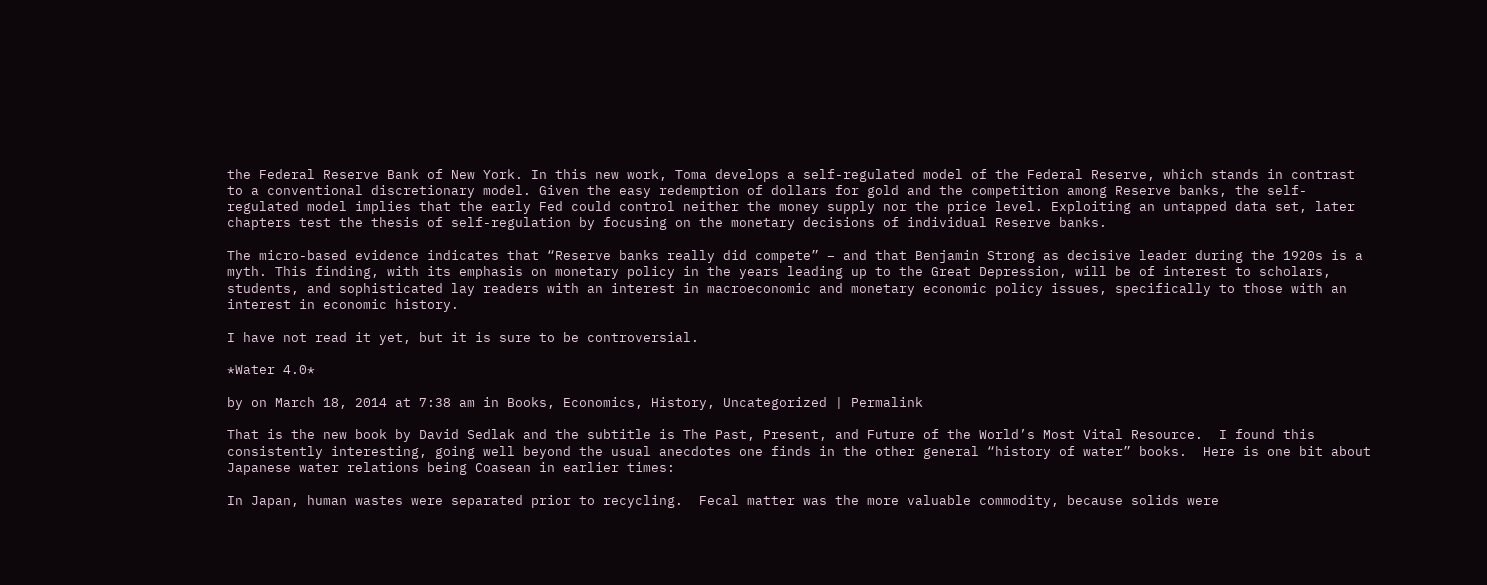the Federal Reserve Bank of New York. In this new work, Toma develops a self-regulated model of the Federal Reserve, which stands in contrast to a conventional discretionary model. Given the easy redemption of dollars for gold and the competition among Reserve banks, the self-regulated model implies that the early Fed could control neither the money supply nor the price level. Exploiting an untapped data set, later chapters test the thesis of self-regulation by focusing on the monetary decisions of individual Reserve banks.

The micro-based evidence indicates that “Reserve banks really did compete” – and that Benjamin Strong as decisive leader during the 1920s is a myth. This finding, with its emphasis on monetary policy in the years leading up to the Great Depression, will be of interest to scholars, students, and sophisticated lay readers with an interest in macroeconomic and monetary economic policy issues, specifically to those with an interest in economic history.

I have not read it yet, but it is sure to be controversial.

*Water 4.0*

by on March 18, 2014 at 7:38 am in Books, Economics, History, Uncategorized | Permalink

That is the new book by David Sedlak and the subtitle is The Past, Present, and Future of the World’s Most Vital Resource.  I found this consistently interesting, going well beyond the usual anecdotes one finds in the other general “history of water” books.  Here is one bit about Japanese water relations being Coasean in earlier times:

In Japan, human wastes were separated prior to recycling.  Fecal matter was the more valuable commodity, because solids were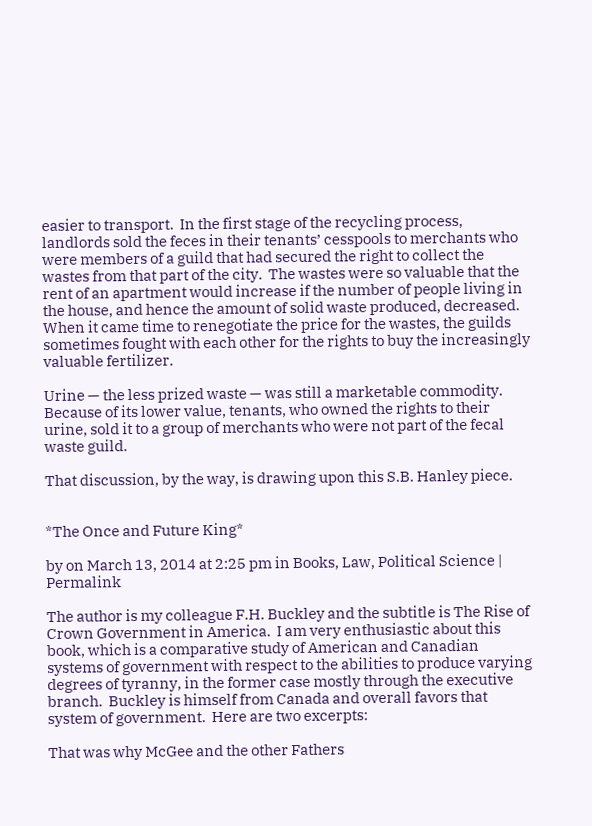easier to transport.  In the first stage of the recycling process, landlords sold the feces in their tenants’ cesspools to merchants who were members of a guild that had secured the right to collect the wastes from that part of the city.  The wastes were so valuable that the rent of an apartment would increase if the number of people living in the house, and hence the amount of solid waste produced, decreased.  When it came time to renegotiate the price for the wastes, the guilds sometimes fought with each other for the rights to buy the increasingly valuable fertilizer.

Urine — the less prized waste — was still a marketable commodity.  Because of its lower value, tenants, who owned the rights to their urine, sold it to a group of merchants who were not part of the fecal waste guild.

That discussion, by the way, is drawing upon this S.B. Hanley piece.


*The Once and Future King*

by on March 13, 2014 at 2:25 pm in Books, Law, Political Science | Permalink

The author is my colleague F.H. Buckley and the subtitle is The Rise of Crown Government in America.  I am very enthusiastic about this book, which is a comparative study of American and Canadian systems of government with respect to the abilities to produce varying degrees of tyranny, in the former case mostly through the executive branch.  Buckley is himself from Canada and overall favors that system of government.  Here are two excerpts:

That was why McGee and the other Fathers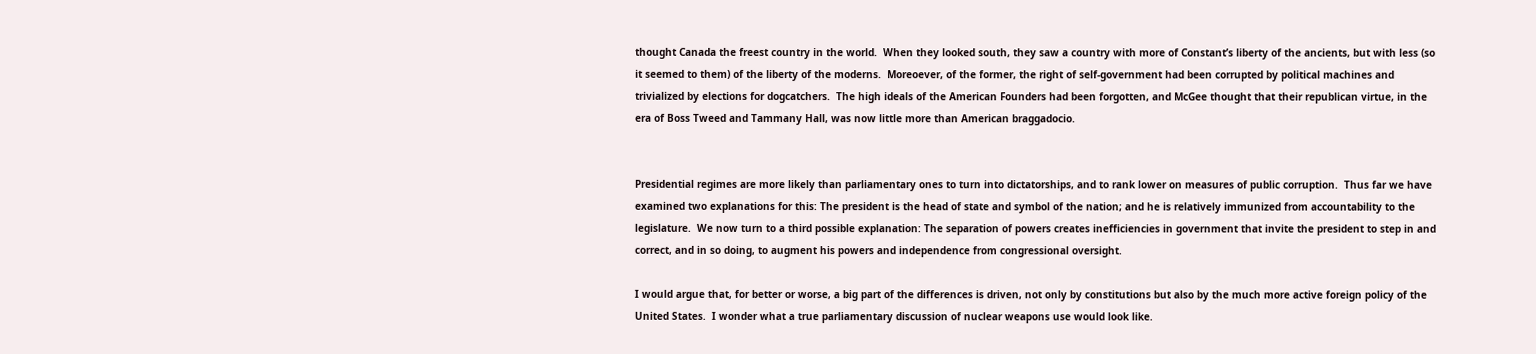thought Canada the freest country in the world.  When they looked south, they saw a country with more of Constant’s liberty of the ancients, but with less (so it seemed to them) of the liberty of the moderns.  Moreoever, of the former, the right of self-government had been corrupted by political machines and trivialized by elections for dogcatchers.  The high ideals of the American Founders had been forgotten, and McGee thought that their republican virtue, in the era of Boss Tweed and Tammany Hall, was now little more than American braggadocio.


Presidential regimes are more likely than parliamentary ones to turn into dictatorships, and to rank lower on measures of public corruption.  Thus far we have examined two explanations for this: The president is the head of state and symbol of the nation; and he is relatively immunized from accountability to the legislature.  We now turn to a third possible explanation: The separation of powers creates inefficiencies in government that invite the president to step in and correct, and in so doing, to augment his powers and independence from congressional oversight.

I would argue that, for better or worse, a big part of the differences is driven, not only by constitutions but also by the much more active foreign policy of the United States.  I wonder what a true parliamentary discussion of nuclear weapons use would look like.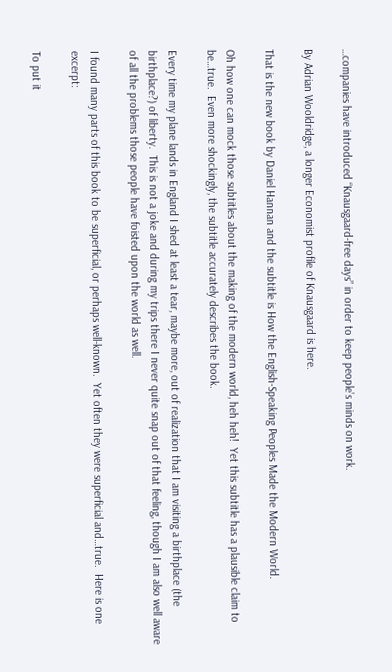…companies have introduced “Knausgaard-free days” in order to keep people’s minds on work.

By Adrian Wooldridge, a longer Economist profile of Knausgaard is here.

That is the new book by Daniel Hannan and the subtitle is How the English-Speaking Peoples Made the Modern World.

Oh how one can mock those subtitles about the making of the modern world, heh heh!  Yet this subtitle has a plausible claim to be…true.  Even more shockingly, the subtitle accurately describes the book.

Every time my plane lands in England I shed at least a tear, maybe more, out of realization that I am visiting a birthplace (the birthplace?) of liberty.  This is not a joke and during my trips there I never quite snap out of that feeling, though I am also well aware of all the problems those people have foisted upon the world as well.

I found many parts of this book to be superficial, or perhaps well-known.  Yet often they were superficial and…true.  Here is one excerpt:

To put it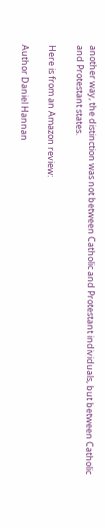another way, the distinction was not between Catholic and Protestant individuals, but between Catholic and Protestant states.

Here is from an Amazon review:

Author Daniel Hannan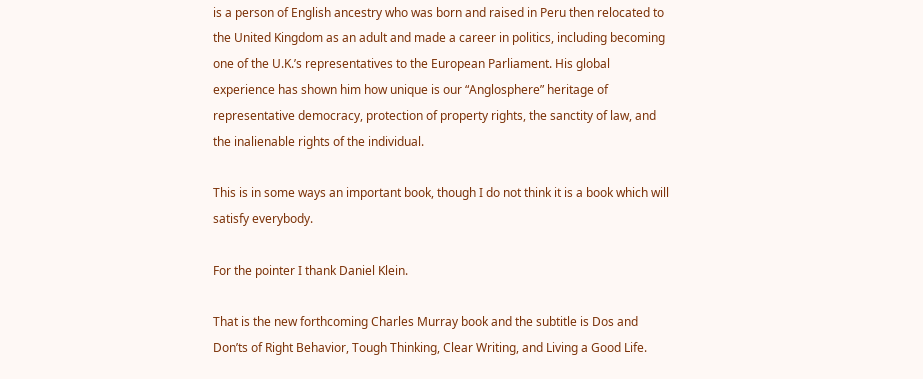is a person of English ancestry who was born and raised in Peru then relocated to the United Kingdom as an adult and made a career in politics, including becoming one of the U.K.’s representatives to the European Parliament. His global experience has shown him how unique is our “Anglosphere” heritage of representative democracy, protection of property rights, the sanctity of law, and the inalienable rights of the individual.

This is in some ways an important book, though I do not think it is a book which will satisfy everybody.

For the pointer I thank Daniel Klein.

That is the new forthcoming Charles Murray book and the subtitle is Dos and Don’ts of Right Behavior, Tough Thinking, Clear Writing, and Living a Good Life.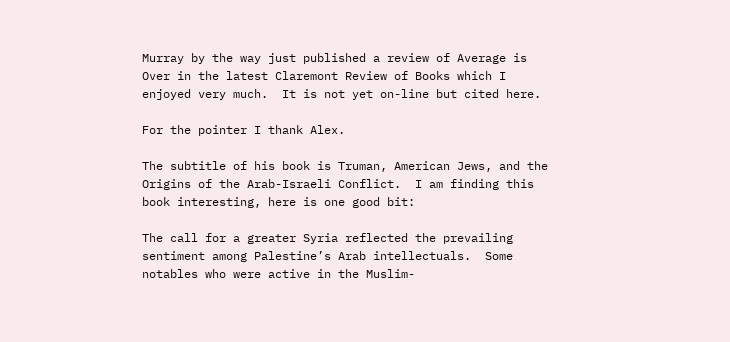Murray by the way just published a review of Average is Over in the latest Claremont Review of Books which I enjoyed very much.  It is not yet on-line but cited here.

For the pointer I thank Alex.

The subtitle of his book is Truman, American Jews, and the Origins of the Arab-Israeli Conflict.  I am finding this book interesting, here is one good bit:

The call for a greater Syria reflected the prevailing sentiment among Palestine’s Arab intellectuals.  Some notables who were active in the Muslim-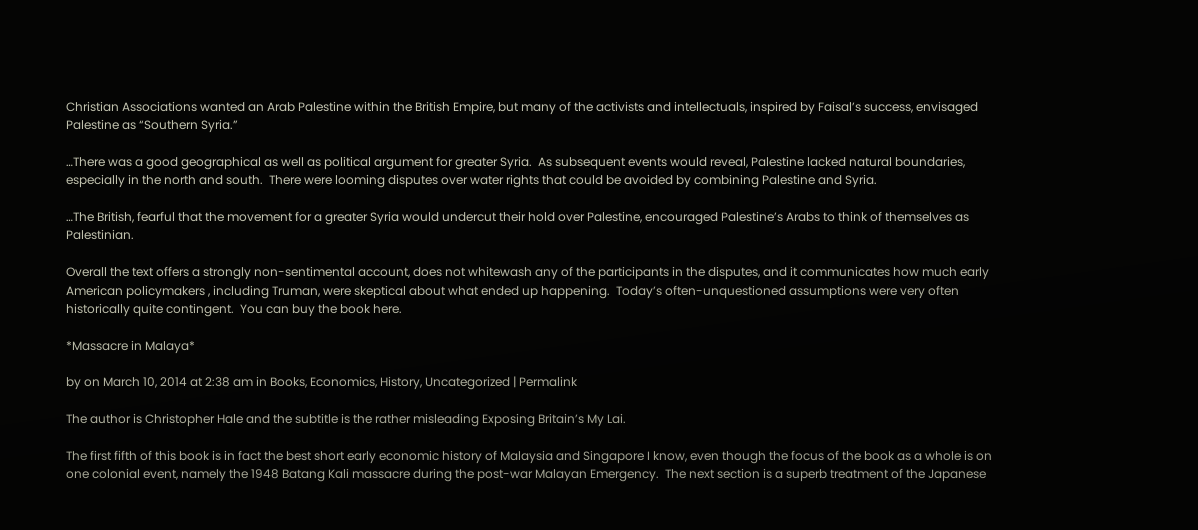Christian Associations wanted an Arab Palestine within the British Empire, but many of the activists and intellectuals, inspired by Faisal’s success, envisaged Palestine as “Southern Syria.”

…There was a good geographical as well as political argument for greater Syria.  As subsequent events would reveal, Palestine lacked natural boundaries, especially in the north and south.  There were looming disputes over water rights that could be avoided by combining Palestine and Syria.

…The British, fearful that the movement for a greater Syria would undercut their hold over Palestine, encouraged Palestine’s Arabs to think of themselves as Palestinian.

Overall the text offers a strongly non-sentimental account, does not whitewash any of the participants in the disputes, and it communicates how much early American policymakers , including Truman, were skeptical about what ended up happening.  Today’s often-unquestioned assumptions were very often historically quite contingent.  You can buy the book here.

*Massacre in Malaya*

by on March 10, 2014 at 2:38 am in Books, Economics, History, Uncategorized | Permalink

The author is Christopher Hale and the subtitle is the rather misleading Exposing Britain’s My Lai.

The first fifth of this book is in fact the best short early economic history of Malaysia and Singapore I know, even though the focus of the book as a whole is on one colonial event, namely the 1948 Batang Kali massacre during the post-war Malayan Emergency.  The next section is a superb treatment of the Japanese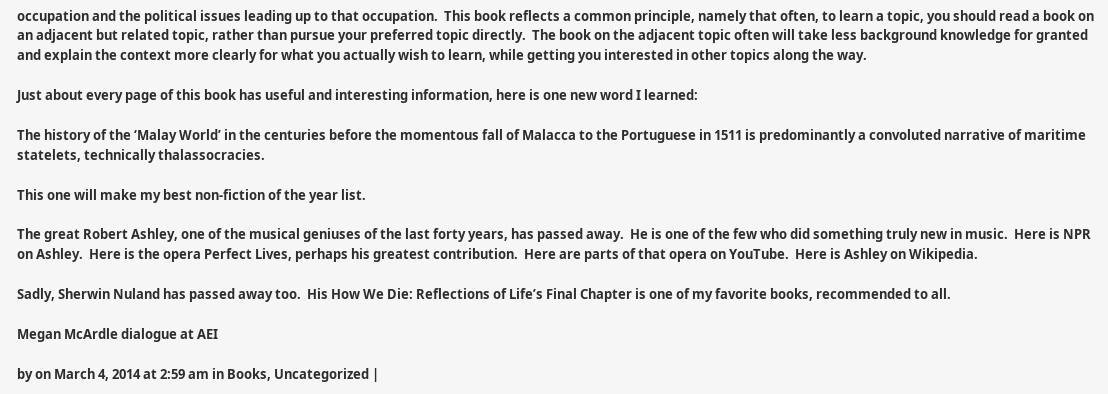occupation and the political issues leading up to that occupation.  This book reflects a common principle, namely that often, to learn a topic, you should read a book on an adjacent but related topic, rather than pursue your preferred topic directly.  The book on the adjacent topic often will take less background knowledge for granted and explain the context more clearly for what you actually wish to learn, while getting you interested in other topics along the way.

Just about every page of this book has useful and interesting information, here is one new word I learned:

The history of the ‘Malay World’ in the centuries before the momentous fall of Malacca to the Portuguese in 1511 is predominantly a convoluted narrative of maritime statelets, technically thalassocracies.

This one will make my best non-fiction of the year list.

The great Robert Ashley, one of the musical geniuses of the last forty years, has passed away.  He is one of the few who did something truly new in music.  Here is NPR on Ashley.  Here is the opera Perfect Lives, perhaps his greatest contribution.  Here are parts of that opera on YouTube.  Here is Ashley on Wikipedia.

Sadly, Sherwin Nuland has passed away too.  His How We Die: Reflections of Life’s Final Chapter is one of my favorite books, recommended to all.

Megan McArdle dialogue at AEI

by on March 4, 2014 at 2:59 am in Books, Uncategorized |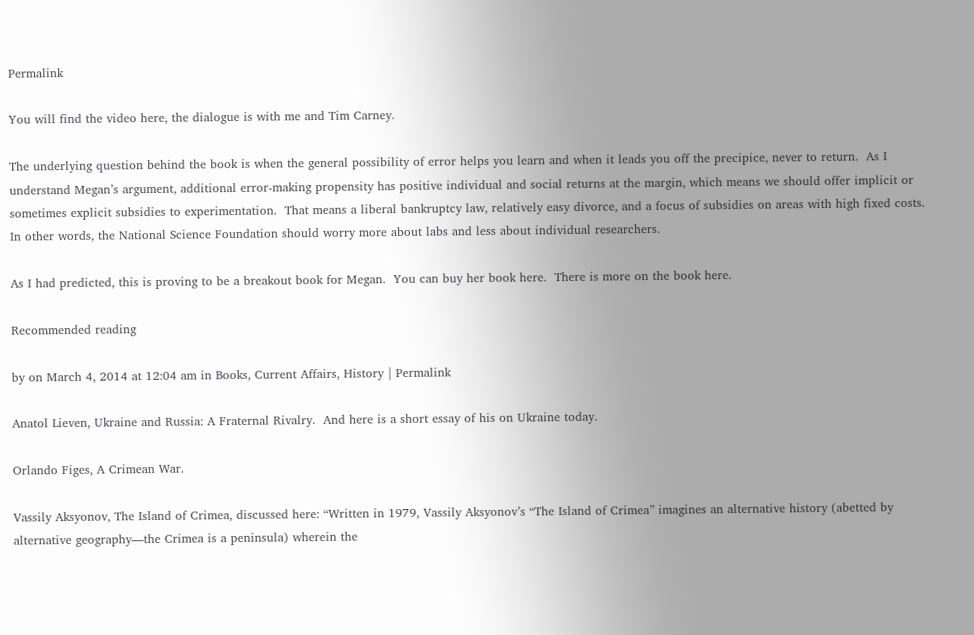Permalink

You will find the video here, the dialogue is with me and Tim Carney.

The underlying question behind the book is when the general possibility of error helps you learn and when it leads you off the precipice, never to return.  As I understand Megan’s argument, additional error-making propensity has positive individual and social returns at the margin, which means we should offer implicit or sometimes explicit subsidies to experimentation.  That means a liberal bankruptcy law, relatively easy divorce, and a focus of subsidies on areas with high fixed costs.  In other words, the National Science Foundation should worry more about labs and less about individual researchers.

As I had predicted, this is proving to be a breakout book for Megan.  You can buy her book here.  There is more on the book here.

Recommended reading

by on March 4, 2014 at 12:04 am in Books, Current Affairs, History | Permalink

Anatol Lieven, Ukraine and Russia: A Fraternal Rivalry.  And here is a short essay of his on Ukraine today.

Orlando Figes, A Crimean War.

Vassily Aksyonov, The Island of Crimea, discussed here: “Written in 1979, Vassily Aksyonov’s “The Island of Crimea” imagines an alternative history (abetted by alternative geography—the Crimea is a peninsula) wherein the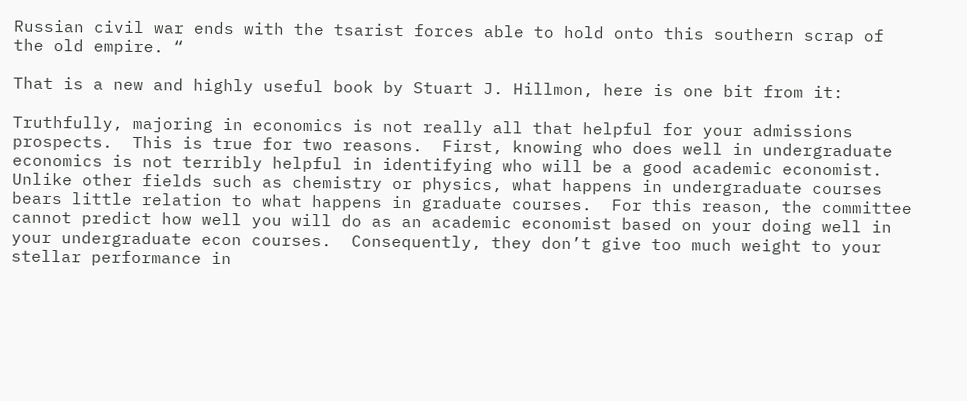Russian civil war ends with the tsarist forces able to hold onto this southern scrap of the old empire. “

That is a new and highly useful book by Stuart J. Hillmon, here is one bit from it:

Truthfully, majoring in economics is not really all that helpful for your admissions prospects.  This is true for two reasons.  First, knowing who does well in undergraduate economics is not terribly helpful in identifying who will be a good academic economist.  Unlike other fields such as chemistry or physics, what happens in undergraduate courses bears little relation to what happens in graduate courses.  For this reason, the committee cannot predict how well you will do as an academic economist based on your doing well in your undergraduate econ courses.  Consequently, they don’t give too much weight to your stellar performance in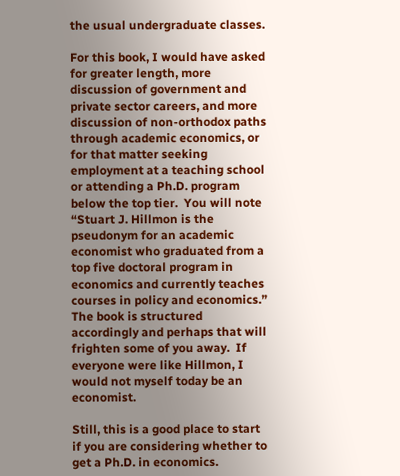the usual undergraduate classes.

For this book, I would have asked for greater length, more discussion of government and private sector careers, and more discussion of non-orthodox paths through academic economics, or for that matter seeking employment at a teaching school or attending a Ph.D. program below the top tier.  You will note “Stuart J. Hillmon is the pseudonym for an academic economist who graduated from a top five doctoral program in economics and currently teaches courses in policy and economics.”  The book is structured accordingly and perhaps that will frighten some of you away.  If everyone were like Hillmon, I would not myself today be an economist.

Still, this is a good place to start if you are considering whether to get a Ph.D. in economics.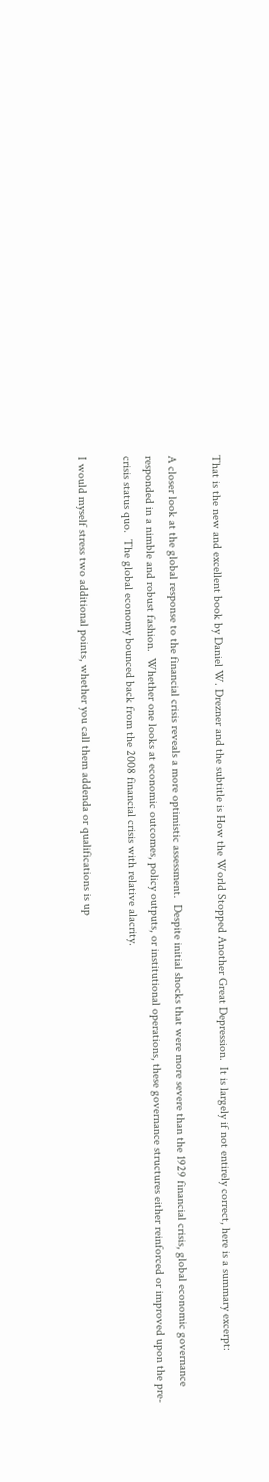That is the new and excellent book by Daniel W. Drezner and the subtitle is How the World Stopped Another Great Depression.  It is largely if not entirely correct, here is a summary excerpt:

A closer look at the global response to the financial crisis reveals a more optimistic assessment.  Despite initial shocks that were more severe than the 1929 financial crisis, global economic governance responded in a nimble and robust fashion.  Whether one looks at economic outcomes, policy outputs, or institutional operations, these governance structures either reinforced or improved upon the pre-crisis status quo.  The global economy bounced back from the 2008 financial crisis with relative alacrity.

I would myself stress two additional points, whether you call them addenda or qualifications is up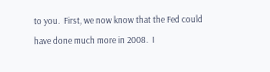to you.  First, we now know that the Fed could have done much more in 2008.  I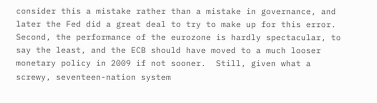consider this a mistake rather than a mistake in governance, and later the Fed did a great deal to try to make up for this error.  Second, the performance of the eurozone is hardly spectacular, to say the least, and the ECB should have moved to a much looser monetary policy in 2009 if not sooner.  Still, given what a screwy, seventeen-nation system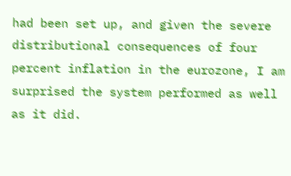had been set up, and given the severe distributional consequences of four percent inflation in the eurozone, I am surprised the system performed as well as it did.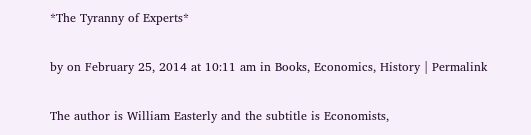*The Tyranny of Experts*

by on February 25, 2014 at 10:11 am in Books, Economics, History | Permalink

The author is William Easterly and the subtitle is Economists,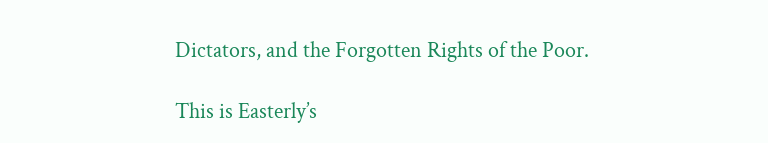Dictators, and the Forgotten Rights of the Poor.

This is Easterly’s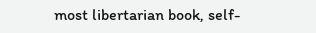most libertarian book, self-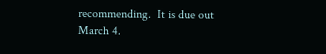recommending.  It is due out March 4.